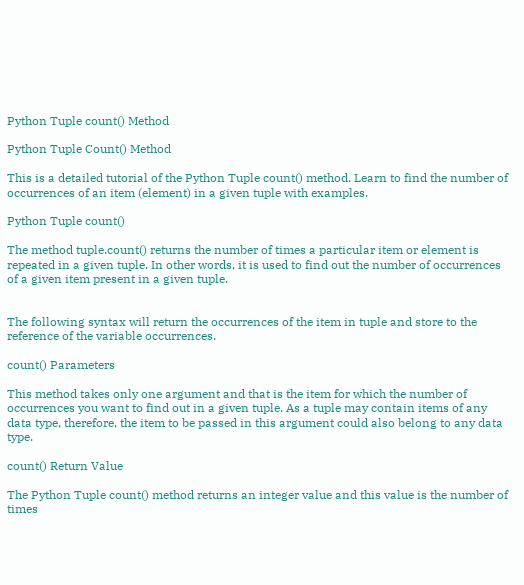Python Tuple count() Method

Python Tuple Count() Method

This is a detailed tutorial of the Python Tuple count() method. Learn to find the number of occurrences of an item (element) in a given tuple with examples.

Python Tuple count()

The method tuple.count() returns the number of times a particular item or element is repeated in a given tuple. In other words, it is used to find out the number of occurrences of a given item present in a given tuple.


The following syntax will return the occurrences of the item in tuple and store to the reference of the variable occurrences.

count() Parameters

This method takes only one argument and that is the item for which the number of occurrences you want to find out in a given tuple. As a tuple may contain items of any data type, therefore, the item to be passed in this argument could also belong to any data type.

count() Return Value

The Python Tuple count() method returns an integer value and this value is the number of times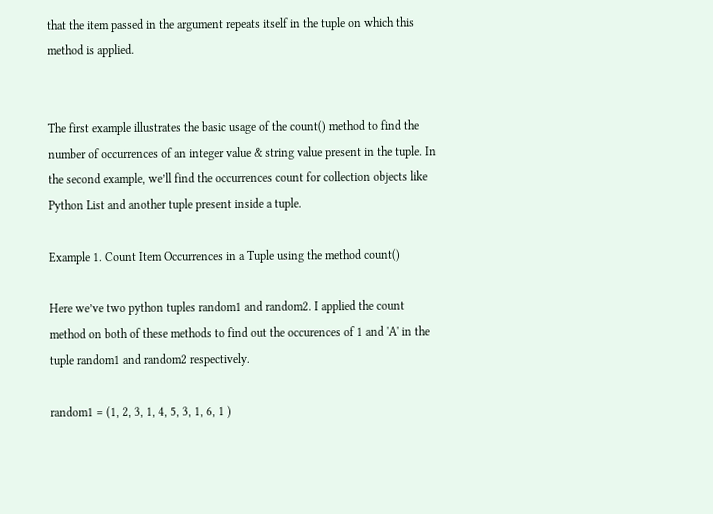that the item passed in the argument repeats itself in the tuple on which this method is applied.


The first example illustrates the basic usage of the count() method to find the number of occurrences of an integer value & string value present in the tuple. In the second example, we’ll find the occurrences count for collection objects like Python List and another tuple present inside a tuple.

Example 1. Count Item Occurrences in a Tuple using the method count()

Here we’ve two python tuples random1 and random2. I applied the count method on both of these methods to find out the occurences of 1 and 'A' in the tuple random1 and random2 respectively.

random1 = (1, 2, 3, 1, 4, 5, 3, 1, 6, 1 )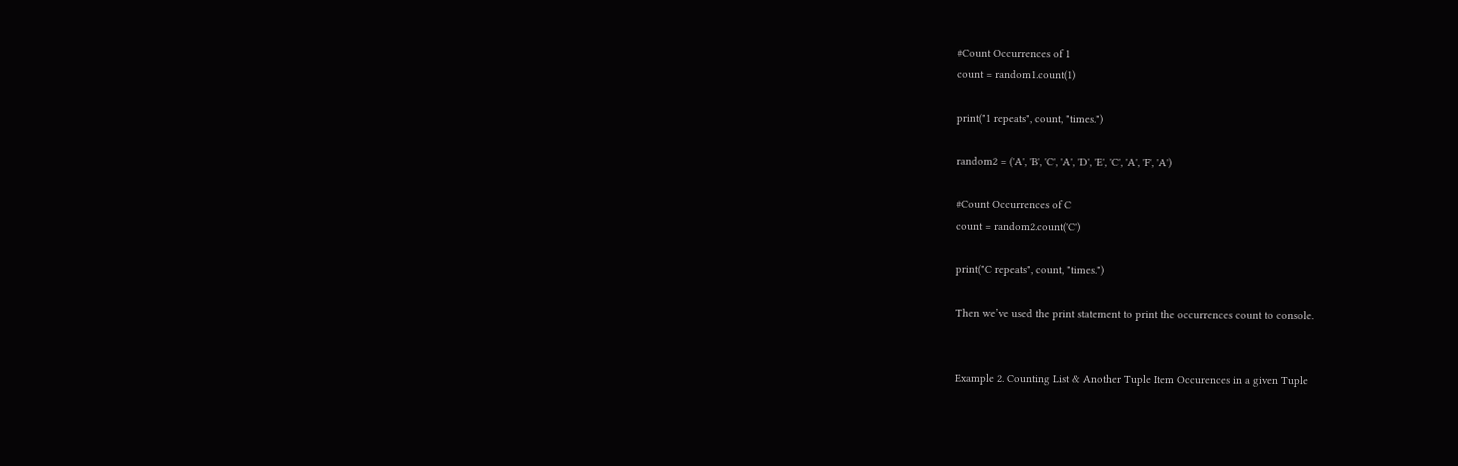#Count Occurrences of 1
count = random1.count(1)

print("1 repeats", count, "times.")

random2 = ('A', 'B', 'C', 'A', 'D', 'E', 'C', 'A', 'F', 'A')

#Count Occurrences of C
count = random2.count('C')

print("C repeats", count, "times.")

Then we’ve used the print statement to print the occurrences count to console.


Example 2. Counting List & Another Tuple Item Occurences in a given Tuple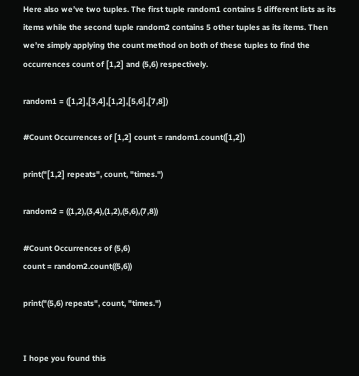Here also we’ve two tuples. The first tuple random1 contains 5 different lists as its items while the second tuple random2 contains 5 other tuples as its items. Then we’re simply applying the count method on both of these tuples to find the occurrences count of [1,2] and (5,6) respectively.

random1 = ([1,2],[3,4],[1,2],[5,6],[7,8])

#Count Occurrences of [1,2] count = random1.count([1,2])

print("[1,2] repeats", count, "times.")

random2 = ((1,2),(3,4),(1,2),(5,6),(7,8))

#Count Occurrences of (5,6)
count = random2.count((5,6))

print("(5,6) repeats", count, "times.")


I hope you found this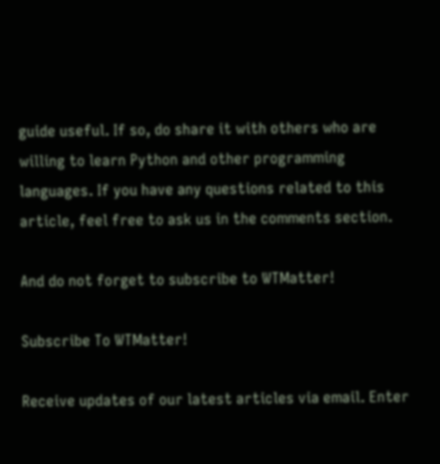guide useful. If so, do share it with others who are willing to learn Python and other programming languages. If you have any questions related to this article, feel free to ask us in the comments section.

And do not forget to subscribe to WTMatter!

Subscribe To WTMatter!

Receive updates of our latest articles via email. Enter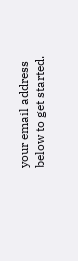your email address below to get started.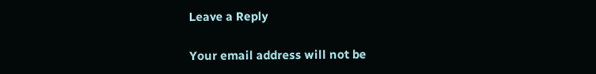Leave a Reply

Your email address will not be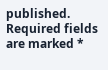published. Required fields are marked *